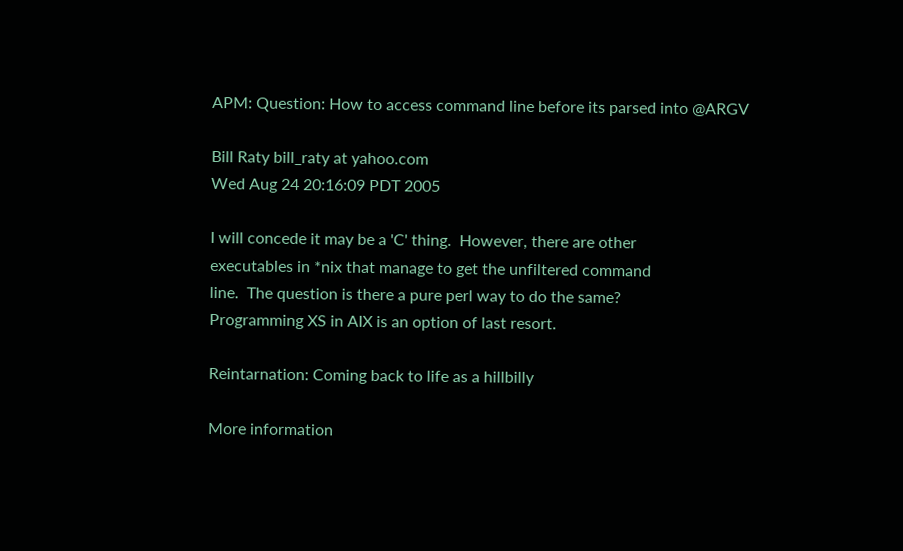APM: Question: How to access command line before its parsed into @ARGV

Bill Raty bill_raty at yahoo.com
Wed Aug 24 20:16:09 PDT 2005

I will concede it may be a 'C' thing.  However, there are other
executables in *nix that manage to get the unfiltered command
line.  The question is there a pure perl way to do the same?
Programming XS in AIX is an option of last resort.

Reintarnation: Coming back to life as a hillbilly

More information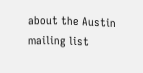about the Austin mailing list